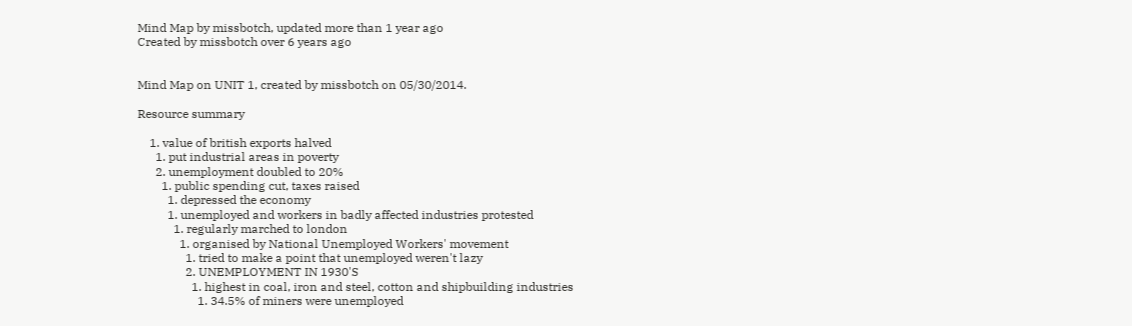Mind Map by missbotch, updated more than 1 year ago
Created by missbotch over 6 years ago


Mind Map on UNIT 1, created by missbotch on 05/30/2014.

Resource summary

    1. value of british exports halved
      1. put industrial areas in poverty
      2. unemployment doubled to 20%
        1. public spending cut, taxes raised
          1. depressed the economy
          1. unemployed and workers in badly affected industries protested
            1. regularly marched to london
              1. organised by National Unemployed Workers' movement
                1. tried to make a point that unemployed weren't lazy
                2. UNEMPLOYMENT IN 1930'S
                  1. highest in coal, iron and steel, cotton and shipbuilding industries
                    1. 34.5% of miners were unemployed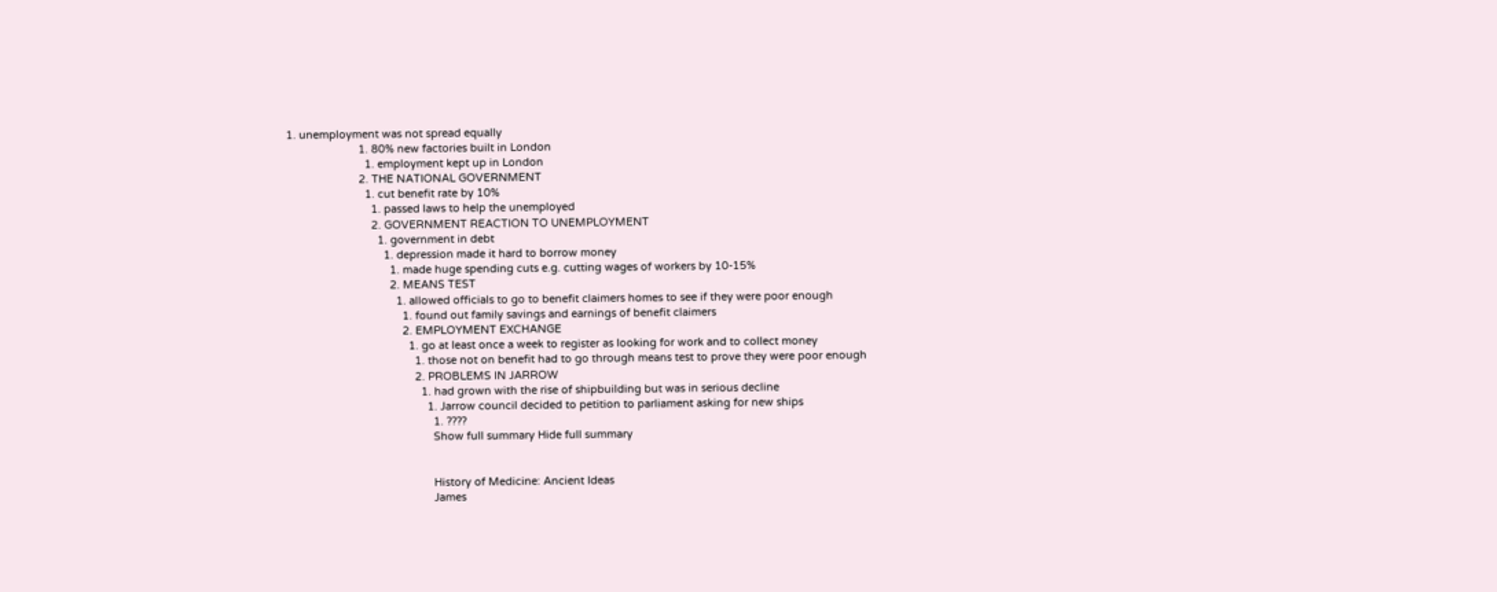1. unemployment was not spread equally
                        1. 80% new factories built in London
                          1. employment kept up in London
                        2. THE NATIONAL GOVERNMENT
                          1. cut benefit rate by 10%
                            1. passed laws to help the unemployed
                            2. GOVERNMENT REACTION TO UNEMPLOYMENT
                              1. government in debt
                                1. depression made it hard to borrow money
                                  1. made huge spending cuts e.g. cutting wages of workers by 10-15%
                                  2. MEANS TEST
                                    1. allowed officials to go to benefit claimers homes to see if they were poor enough
                                      1. found out family savings and earnings of benefit claimers
                                      2. EMPLOYMENT EXCHANGE
                                        1. go at least once a week to register as looking for work and to collect money
                                          1. those not on benefit had to go through means test to prove they were poor enough
                                          2. PROBLEMS IN JARROW
                                            1. had grown with the rise of shipbuilding but was in serious decline
                                              1. Jarrow council decided to petition to parliament asking for new ships
                                                1. ????
                                                Show full summary Hide full summary


                                                History of Medicine: Ancient Ideas
                                                James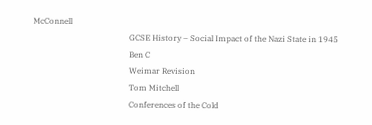McConnell
                                                GCSE History – Social Impact of the Nazi State in 1945
                                                Ben C
                                                Weimar Revision
                                                Tom Mitchell
                                                Conferences of the Cold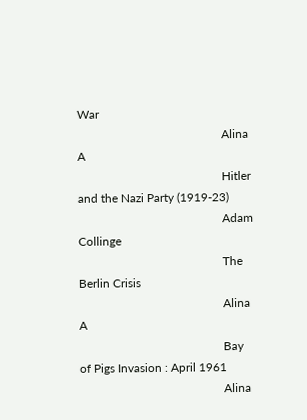War
                                                Alina A
                                                Hitler and the Nazi Party (1919-23)
                                                Adam Collinge
                                                The Berlin Crisis
                                                Alina A
                                                Bay of Pigs Invasion : April 1961
                                                Alina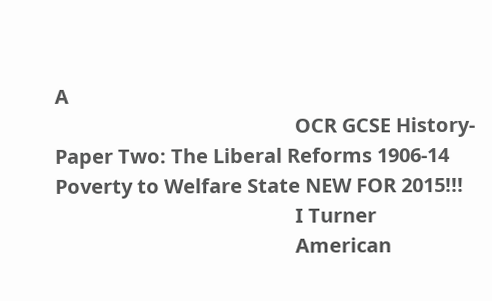A
                                                OCR GCSE History-Paper Two: The Liberal Reforms 1906-14 Poverty to Welfare State NEW FOR 2015!!!
                                                I Turner
                                                American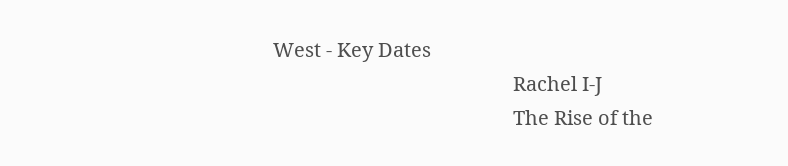West - Key Dates
                                                Rachel I-J
                                                The Rise of the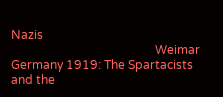Nazis
                                                Weimar Germany 1919: The Spartacists and the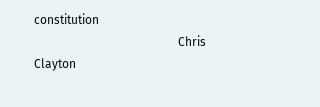constitution
                                                Chris Clayton